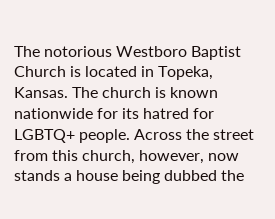The notorious Westboro Baptist Church is located in Topeka, Kansas. The church is known nationwide for its hatred for LGBTQ+ people. Across the street from this church, however, now stands a house being dubbed the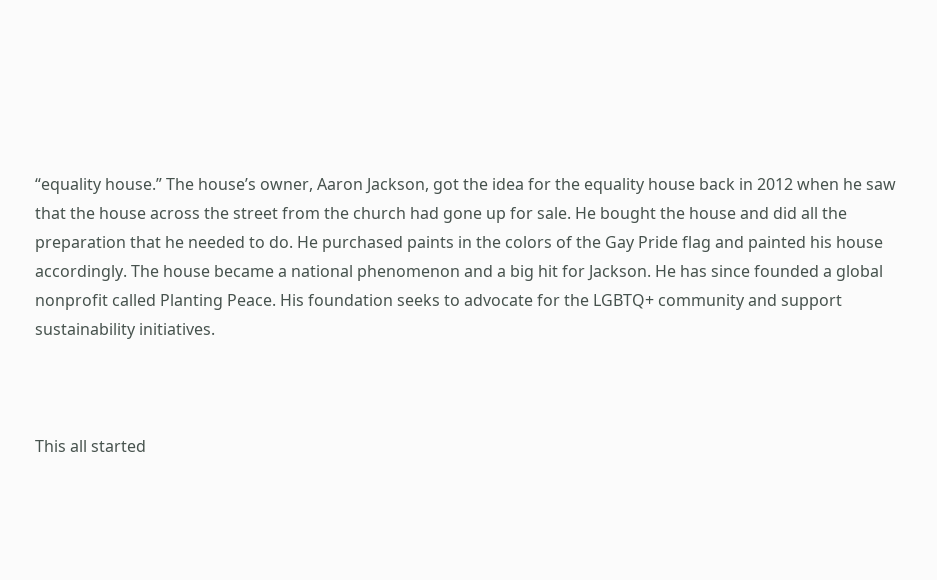“equality house.” The house’s owner, Aaron Jackson, got the idea for the equality house back in 2012 when he saw that the house across the street from the church had gone up for sale. He bought the house and did all the preparation that he needed to do. He purchased paints in the colors of the Gay Pride flag and painted his house accordingly. The house became a national phenomenon and a big hit for Jackson. He has since founded a global nonprofit called Planting Peace. His foundation seeks to advocate for the LGBTQ+ community and support sustainability initiatives.



This all started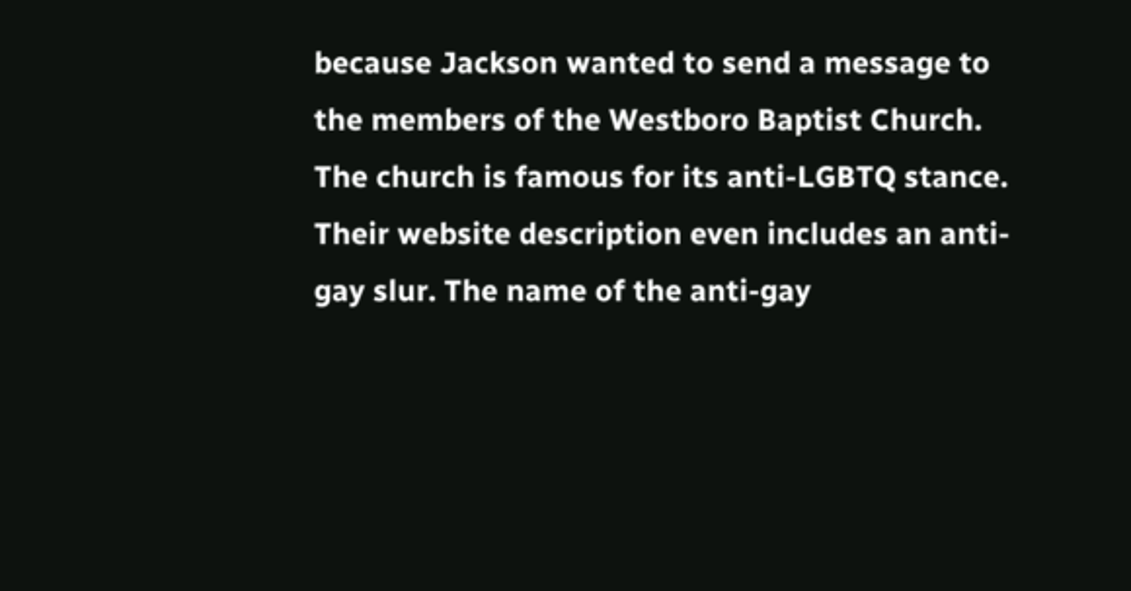because Jackson wanted to send a message to the members of the Westboro Baptist Church. The church is famous for its anti-LGBTQ stance. Their website description even includes an anti-gay slur. The name of the anti-gay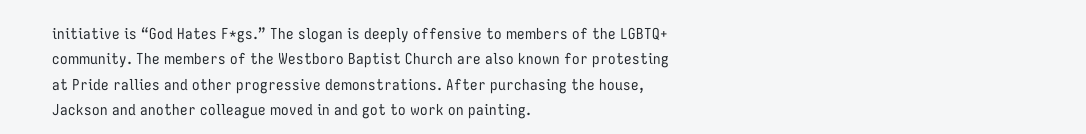initiative is “God Hates F*gs.” The slogan is deeply offensive to members of the LGBTQ+ community. The members of the Westboro Baptist Church are also known for protesting at Pride rallies and other progressive demonstrations. After purchasing the house, Jackson and another colleague moved in and got to work on painting.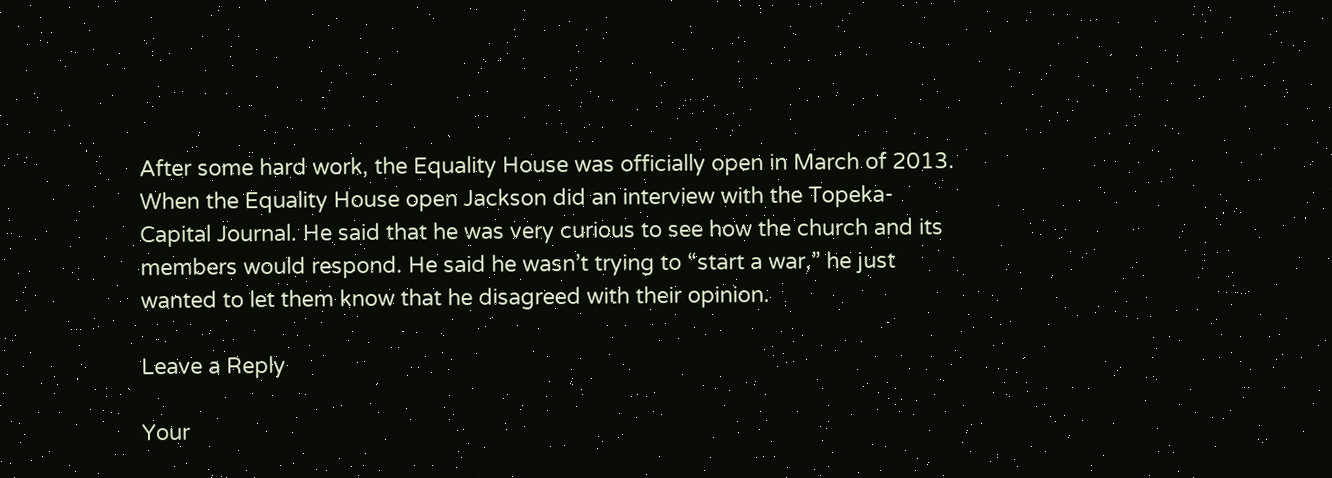After some hard work, the Equality House was officially open in March of 2013. When the Equality House open Jackson did an interview with the Topeka-Capital Journal. He said that he was very curious to see how the church and its members would respond. He said he wasn’t trying to “start a war,” he just wanted to let them know that he disagreed with their opinion.

Leave a Reply

Your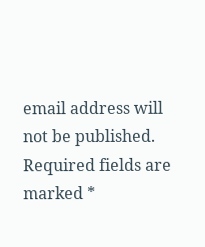email address will not be published. Required fields are marked *